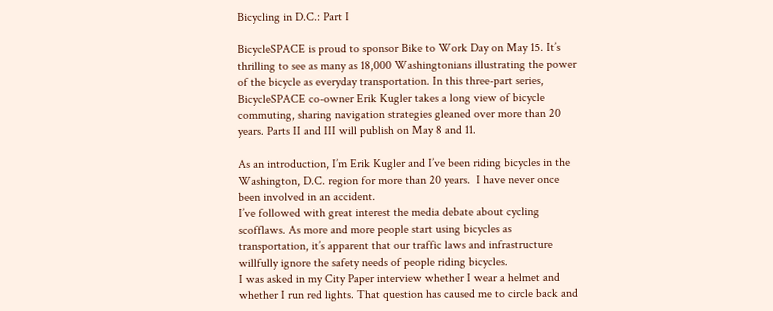Bicycling in D.C.: Part I

BicycleSPACE is proud to sponsor Bike to Work Day on May 15. It’s thrilling to see as many as 18,000 Washingtonians illustrating the power of the bicycle as everyday transportation. In this three-part series, BicycleSPACE co-owner Erik Kugler takes a long view of bicycle commuting, sharing navigation strategies gleaned over more than 20 years. Parts II and III will publish on May 8 and 11.

As an introduction, I’m Erik Kugler and I’ve been riding bicycles in the Washington, D.C. region for more than 20 years.  I have never once been involved in an accident.
I’ve followed with great interest the media debate about cycling scofflaws. As more and more people start using bicycles as transportation, it’s apparent that our traffic laws and infrastructure willfully ignore the safety needs of people riding bicycles.
I was asked in my City Paper interview whether I wear a helmet and whether I run red lights. That question has caused me to circle back and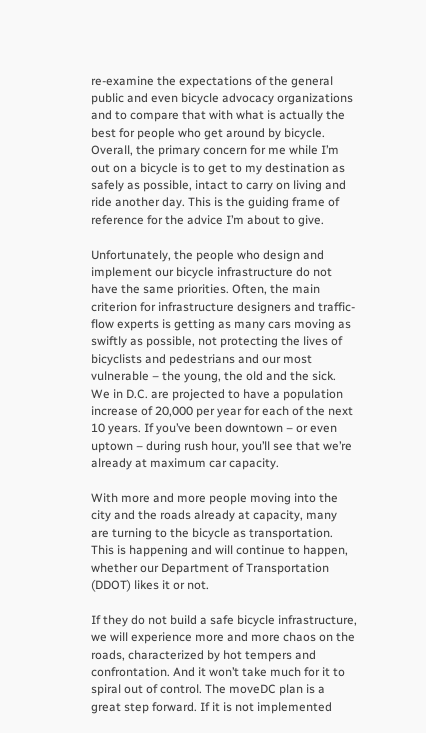re-examine the expectations of the general public and even bicycle advocacy organizations and to compare that with what is actually the best for people who get around by bicycle.
Overall, the primary concern for me while I’m out on a bicycle is to get to my destination as safely as possible, intact to carry on living and ride another day. This is the guiding frame of reference for the advice I’m about to give.

Unfortunately, the people who design and implement our bicycle infrastructure do not have the same priorities. Often, the main criterion for infrastructure designers and traffic-flow experts is getting as many cars moving as swiftly as possible, not protecting the lives of bicyclists and pedestrians and our most vulnerable – the young, the old and the sick.
We in D.C. are projected to have a population increase of 20,000 per year for each of the next 10 years. If you’ve been downtown – or even uptown – during rush hour, you’ll see that we’re already at maximum car capacity.

With more and more people moving into the city and the roads already at capacity, many are turning to the bicycle as transportation. This is happening and will continue to happen, whether our Department of Transportation (DDOT) likes it or not.

If they do not build a safe bicycle infrastructure, we will experience more and more chaos on the roads, characterized by hot tempers and confrontation. And it won’t take much for it to spiral out of control. The moveDC plan is a great step forward. If it is not implemented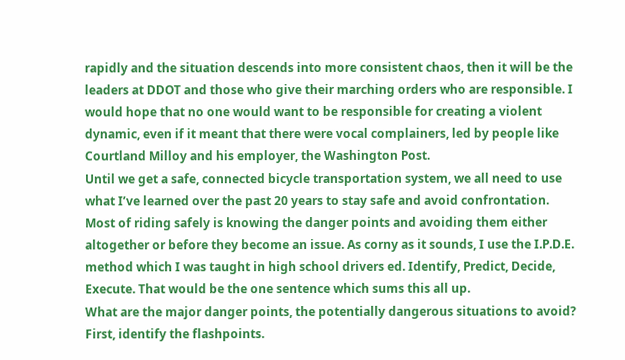rapidly and the situation descends into more consistent chaos, then it will be the leaders at DDOT and those who give their marching orders who are responsible. I would hope that no one would want to be responsible for creating a violent dynamic, even if it meant that there were vocal complainers, led by people like Courtland Milloy and his employer, the Washington Post.
Until we get a safe, connected bicycle transportation system, we all need to use what I’ve learned over the past 20 years to stay safe and avoid confrontation.
Most of riding safely is knowing the danger points and avoiding them either altogether or before they become an issue. As corny as it sounds, I use the I.P.D.E. method which I was taught in high school drivers ed. Identify, Predict, Decide, Execute. That would be the one sentence which sums this all up.
What are the major danger points, the potentially dangerous situations to avoid?
First, identify the flashpoints.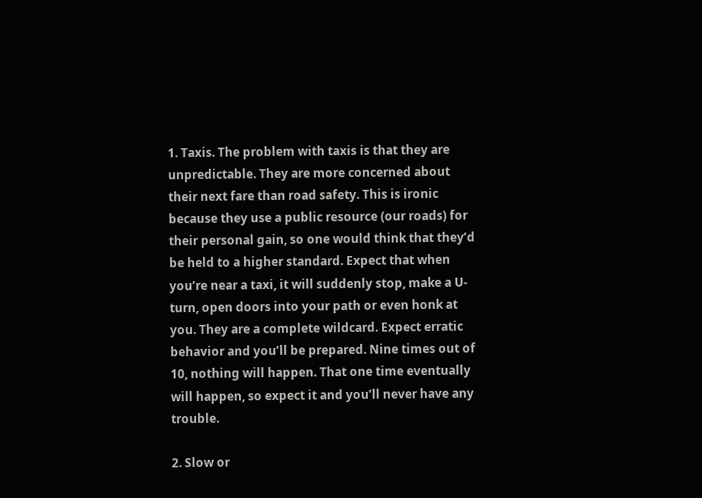1. Taxis. The problem with taxis is that they are unpredictable. They are more concerned about their next fare than road safety. This is ironic because they use a public resource (our roads) for their personal gain, so one would think that they’d be held to a higher standard. Expect that when you’re near a taxi, it will suddenly stop, make a U-turn, open doors into your path or even honk at you. They are a complete wildcard. Expect erratic behavior and you’ll be prepared. Nine times out of 10, nothing will happen. That one time eventually will happen, so expect it and you’ll never have any trouble.

2. Slow or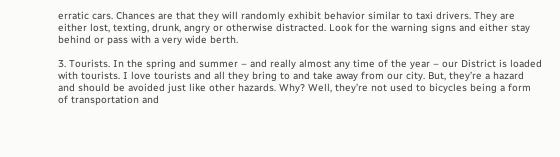erratic cars. Chances are that they will randomly exhibit behavior similar to taxi drivers. They are either lost, texting, drunk, angry or otherwise distracted. Look for the warning signs and either stay behind or pass with a very wide berth.

3. Tourists. In the spring and summer – and really almost any time of the year – our District is loaded with tourists. I love tourists and all they bring to and take away from our city. But, they’re a hazard and should be avoided just like other hazards. Why? Well, they’re not used to bicycles being a form of transportation and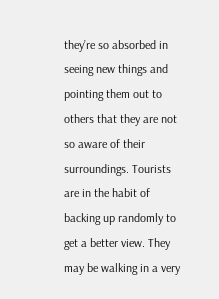they’re so absorbed in seeing new things and pointing them out to others that they are not so aware of their surroundings. Tourists are in the habit of backing up randomly to get a better view. They may be walking in a very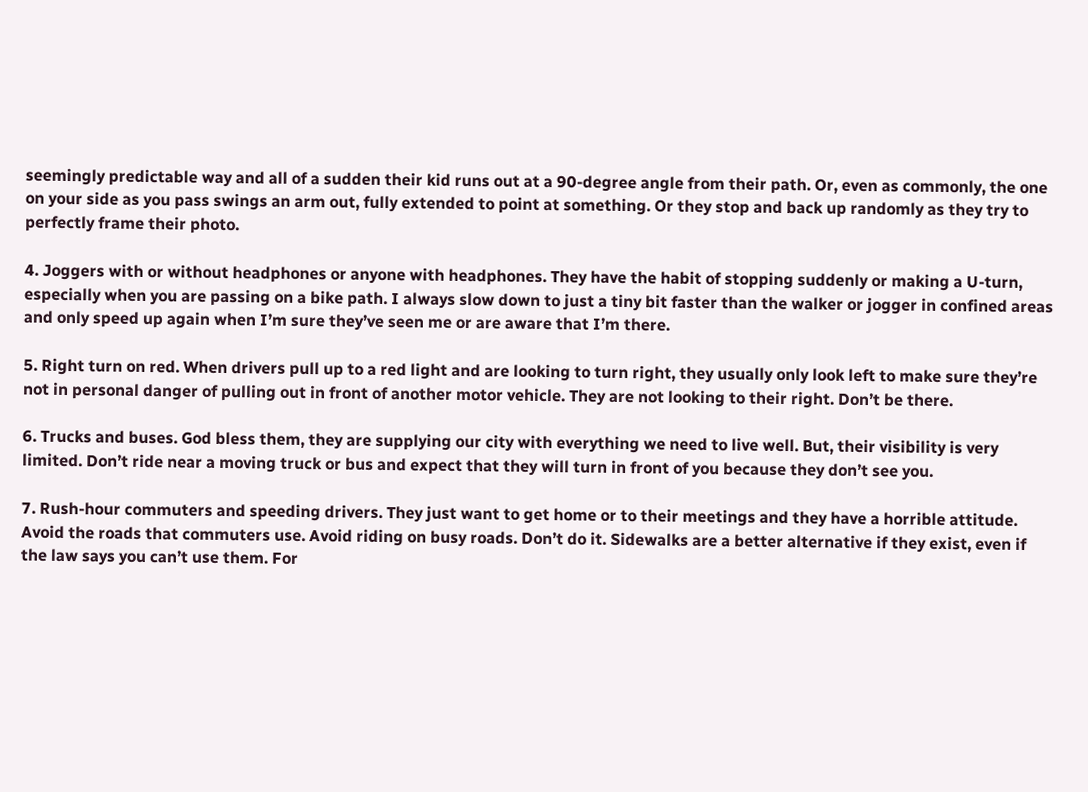seemingly predictable way and all of a sudden their kid runs out at a 90-degree angle from their path. Or, even as commonly, the one on your side as you pass swings an arm out, fully extended to point at something. Or they stop and back up randomly as they try to perfectly frame their photo.

4. Joggers with or without headphones or anyone with headphones. They have the habit of stopping suddenly or making a U-turn, especially when you are passing on a bike path. I always slow down to just a tiny bit faster than the walker or jogger in confined areas and only speed up again when I’m sure they’ve seen me or are aware that I’m there.

5. Right turn on red. When drivers pull up to a red light and are looking to turn right, they usually only look left to make sure they’re not in personal danger of pulling out in front of another motor vehicle. They are not looking to their right. Don’t be there.

6. Trucks and buses. God bless them, they are supplying our city with everything we need to live well. But, their visibility is very limited. Don’t ride near a moving truck or bus and expect that they will turn in front of you because they don’t see you.

7. Rush-hour commuters and speeding drivers. They just want to get home or to their meetings and they have a horrible attitude. Avoid the roads that commuters use. Avoid riding on busy roads. Don’t do it. Sidewalks are a better alternative if they exist, even if the law says you can’t use them. For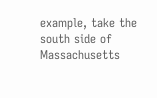example, take the south side of Massachusetts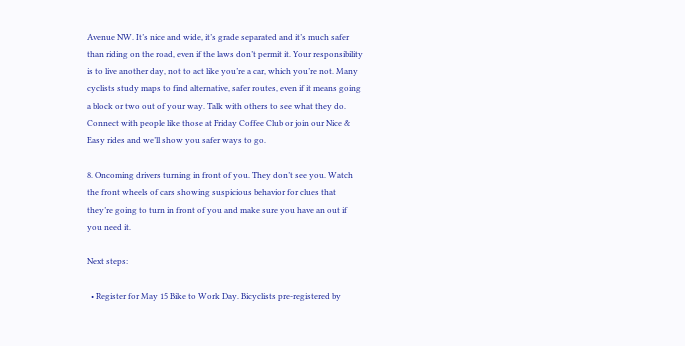Avenue NW. It’s nice and wide, it’s grade separated and it’s much safer than riding on the road, even if the laws don’t permit it. Your responsibility is to live another day, not to act like you’re a car, which you’re not. Many cyclists study maps to find alternative, safer routes, even if it means going a block or two out of your way. Talk with others to see what they do. Connect with people like those at Friday Coffee Club or join our Nice & Easy rides and we’ll show you safer ways to go.

8. Oncoming drivers turning in front of you. They don’t see you. Watch the front wheels of cars showing suspicious behavior for clues that they’re going to turn in front of you and make sure you have an out if you need it.

Next steps:

  • Register for May 15 Bike to Work Day. Bicyclists pre-registered by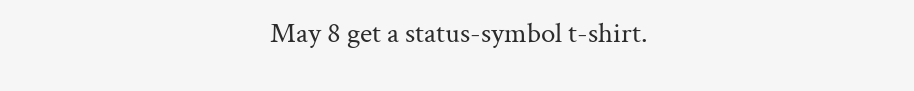May 8 get a status-symbol t-shirt.